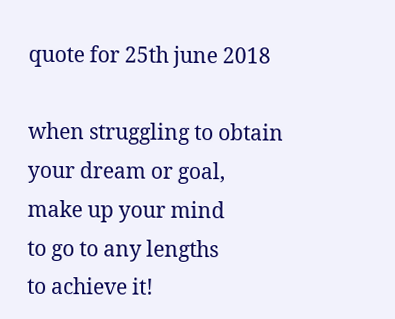quote for 25th june 2018

when struggling to obtain
your dream or goal,
make up your mind
to go to any lengths
to achieve it!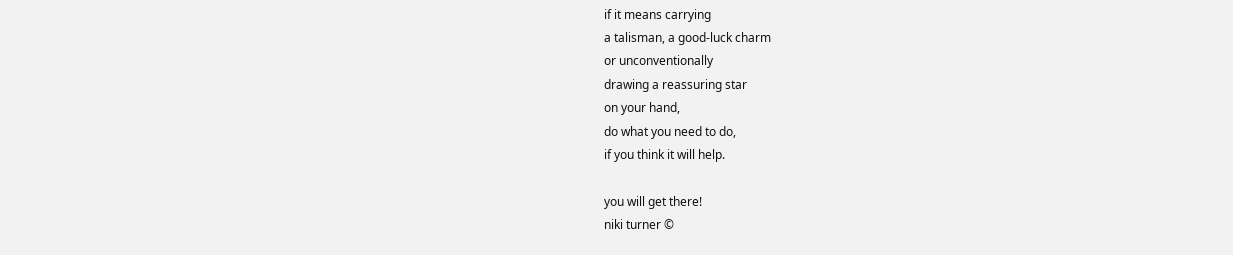if it means carrying
a talisman, a good-luck charm
or unconventionally
drawing a reassuring star
on your hand,
do what you need to do,
if you think it will help.

you will get there!
niki turner ©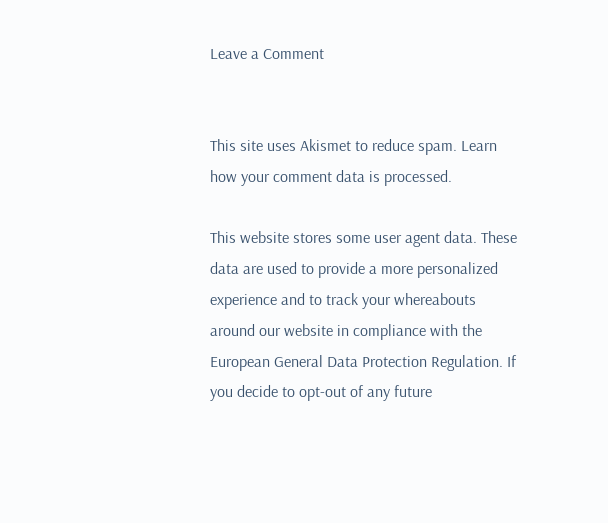Leave a Comment


This site uses Akismet to reduce spam. Learn how your comment data is processed.

This website stores some user agent data. These data are used to provide a more personalized experience and to track your whereabouts around our website in compliance with the European General Data Protection Regulation. If you decide to opt-out of any future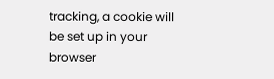tracking, a cookie will be set up in your browser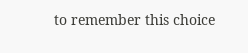to remember this choice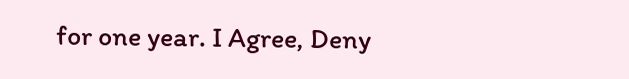for one year. I Agree, Deny